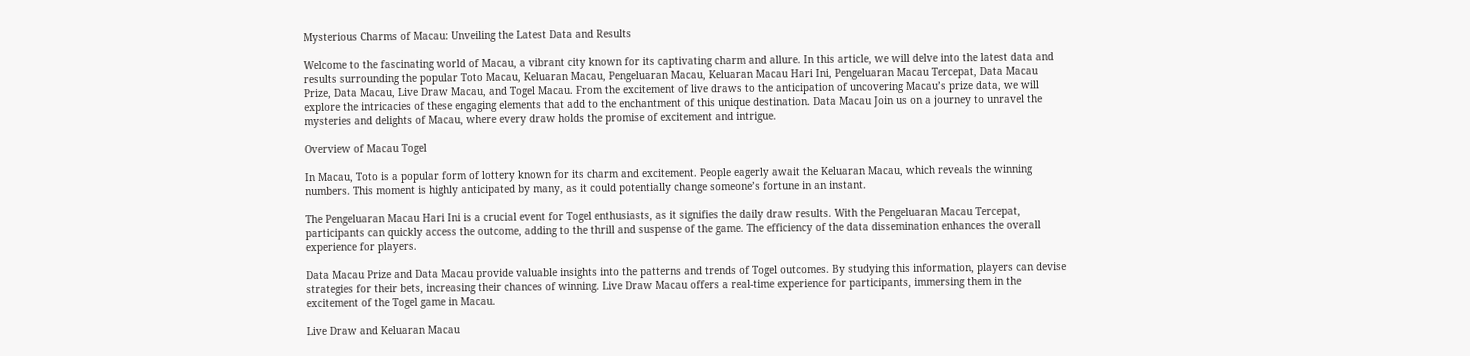Mysterious Charms of Macau: Unveiling the Latest Data and Results

Welcome to the fascinating world of Macau, a vibrant city known for its captivating charm and allure. In this article, we will delve into the latest data and results surrounding the popular Toto Macau, Keluaran Macau, Pengeluaran Macau, Keluaran Macau Hari Ini, Pengeluaran Macau Tercepat, Data Macau Prize, Data Macau, Live Draw Macau, and Togel Macau. From the excitement of live draws to the anticipation of uncovering Macau’s prize data, we will explore the intricacies of these engaging elements that add to the enchantment of this unique destination. Data Macau Join us on a journey to unravel the mysteries and delights of Macau, where every draw holds the promise of excitement and intrigue.

Overview of Macau Togel

In Macau, Toto is a popular form of lottery known for its charm and excitement. People eagerly await the Keluaran Macau, which reveals the winning numbers. This moment is highly anticipated by many, as it could potentially change someone’s fortune in an instant.

The Pengeluaran Macau Hari Ini is a crucial event for Togel enthusiasts, as it signifies the daily draw results. With the Pengeluaran Macau Tercepat, participants can quickly access the outcome, adding to the thrill and suspense of the game. The efficiency of the data dissemination enhances the overall experience for players.

Data Macau Prize and Data Macau provide valuable insights into the patterns and trends of Togel outcomes. By studying this information, players can devise strategies for their bets, increasing their chances of winning. Live Draw Macau offers a real-time experience for participants, immersing them in the excitement of the Togel game in Macau.

Live Draw and Keluaran Macau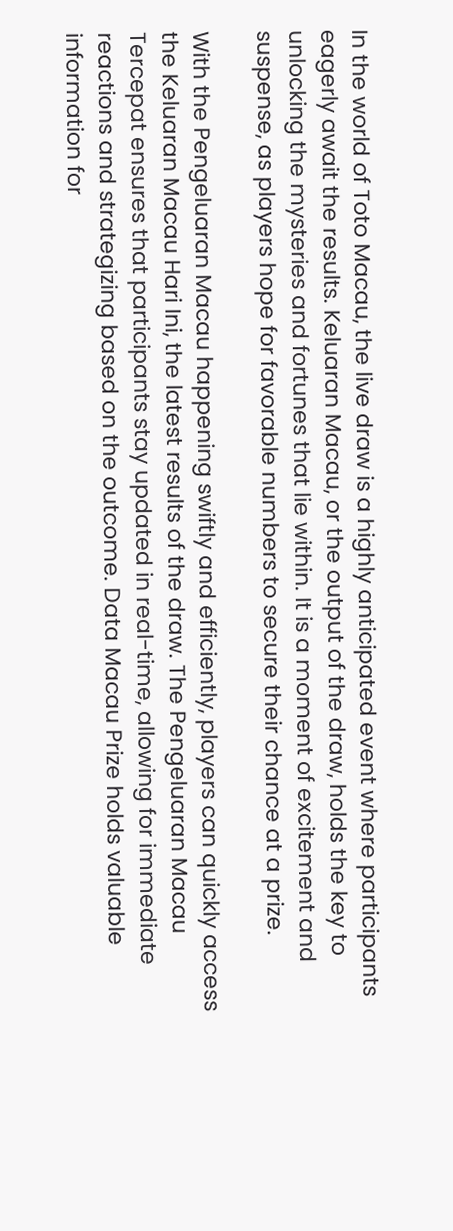In the world of Toto Macau, the live draw is a highly anticipated event where participants eagerly await the results. Keluaran Macau, or the output of the draw, holds the key to unlocking the mysteries and fortunes that lie within. It is a moment of excitement and suspense, as players hope for favorable numbers to secure their chance at a prize.

With the Pengeluaran Macau happening swiftly and efficiently, players can quickly access the Keluaran Macau Hari Ini, the latest results of the draw. The Pengeluaran Macau Tercepat ensures that participants stay updated in real-time, allowing for immediate reactions and strategizing based on the outcome. Data Macau Prize holds valuable information for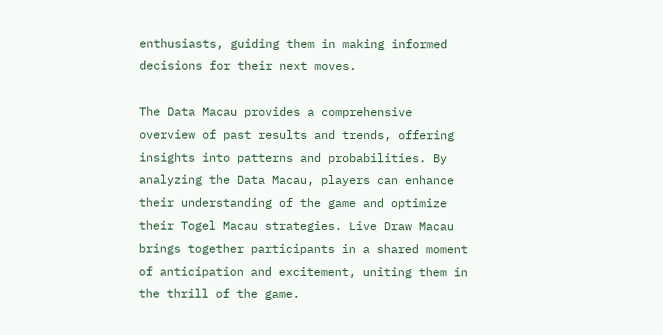enthusiasts, guiding them in making informed decisions for their next moves.

The Data Macau provides a comprehensive overview of past results and trends, offering insights into patterns and probabilities. By analyzing the Data Macau, players can enhance their understanding of the game and optimize their Togel Macau strategies. Live Draw Macau brings together participants in a shared moment of anticipation and excitement, uniting them in the thrill of the game.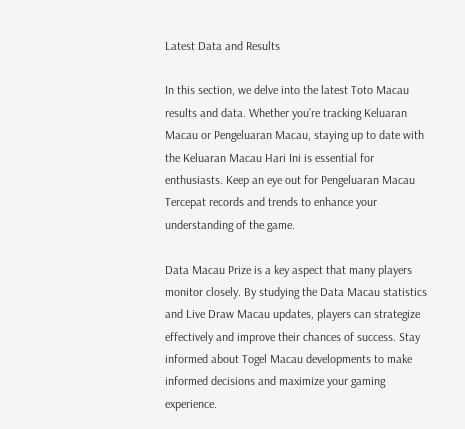Latest Data and Results

In this section, we delve into the latest Toto Macau results and data. Whether you’re tracking Keluaran Macau or Pengeluaran Macau, staying up to date with the Keluaran Macau Hari Ini is essential for enthusiasts. Keep an eye out for Pengeluaran Macau Tercepat records and trends to enhance your understanding of the game.

Data Macau Prize is a key aspect that many players monitor closely. By studying the Data Macau statistics and Live Draw Macau updates, players can strategize effectively and improve their chances of success. Stay informed about Togel Macau developments to make informed decisions and maximize your gaming experience.